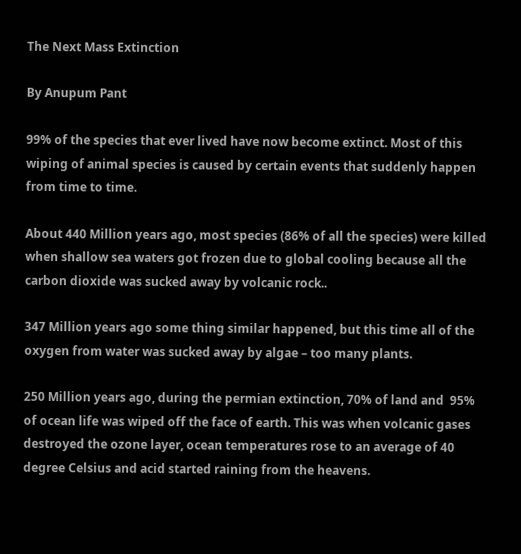The Next Mass Extinction

By Anupum Pant

99% of the species that ever lived have now become extinct. Most of this wiping of animal species is caused by certain events that suddenly happen from time to time.

About 440 Million years ago, most species (86% of all the species) were killed when shallow sea waters got frozen due to global cooling because all the carbon dioxide was sucked away by volcanic rock..

347 Million years ago some thing similar happened, but this time all of the oxygen from water was sucked away by algae – too many plants.

250 Million years ago, during the permian extinction, 70% of land and  95% of ocean life was wiped off the face of earth. This was when volcanic gases destroyed the ozone layer, ocean temperatures rose to an average of 40 degree Celsius and acid started raining from the heavens.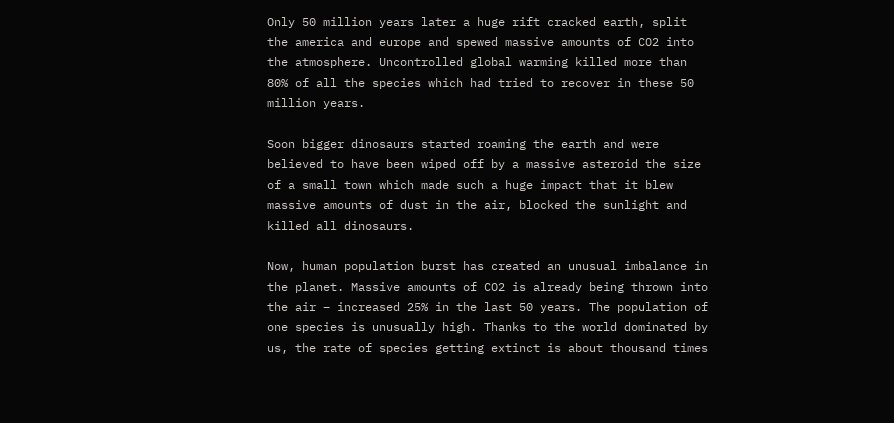Only 50 million years later a huge rift cracked earth, split the america and europe and spewed massive amounts of CO2 into the atmosphere. Uncontrolled global warming killed more than 80% of all the species which had tried to recover in these 50 million years.

Soon bigger dinosaurs started roaming the earth and were believed to have been wiped off by a massive asteroid the size of a small town which made such a huge impact that it blew massive amounts of dust in the air, blocked the sunlight and killed all dinosaurs.

Now, human population burst has created an unusual imbalance in the planet. Massive amounts of CO2 is already being thrown into the air – increased 25% in the last 50 years. The population of one species is unusually high. Thanks to the world dominated by us, the rate of species getting extinct is about thousand times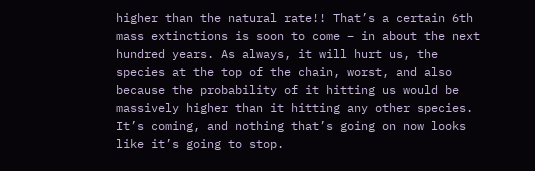higher than the natural rate!! That’s a certain 6th mass extinctions is soon to come – in about the next hundred years. As always, it will hurt us, the species at the top of the chain, worst, and also because the probability of it hitting us would be massively higher than it hitting any other species. It’s coming, and nothing that’s going on now looks like it’s going to stop.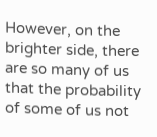However, on the brighter side, there are so many of us that the probability of some of us not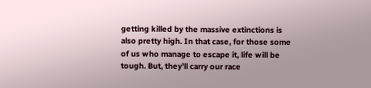getting killed by the massive extinctions is also pretty high. In that case, for those some of us who manage to escape it, life will be tough. But, they’ll carry our race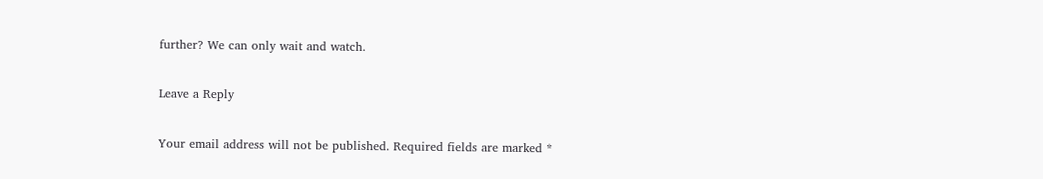further? We can only wait and watch.

Leave a Reply

Your email address will not be published. Required fields are marked *